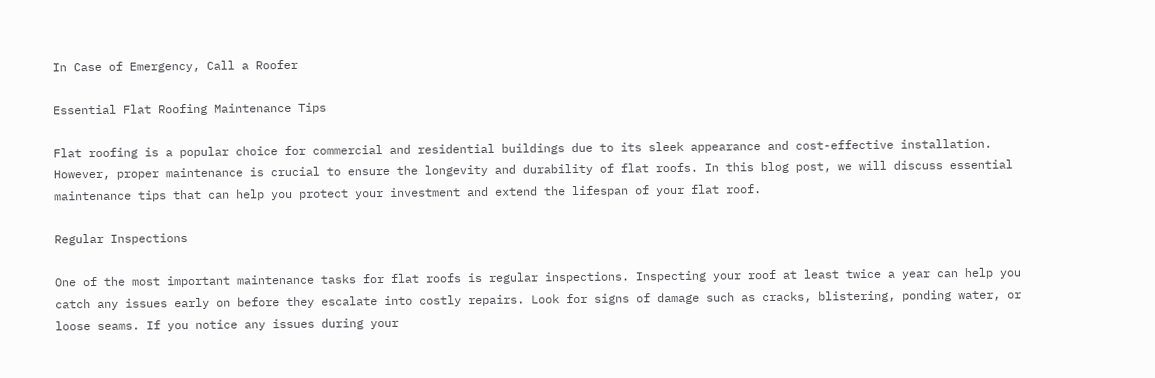In Case of Emergency, Call a Roofer

Essential Flat Roofing Maintenance Tips

Flat roofing is a popular choice for commercial and residential buildings due to its sleek appearance and cost-effective installation. However, proper maintenance is crucial to ensure the longevity and durability of flat roofs. In this blog post, we will discuss essential maintenance tips that can help you protect your investment and extend the lifespan of your flat roof.

Regular Inspections

One of the most important maintenance tasks for flat roofs is regular inspections. Inspecting your roof at least twice a year can help you catch any issues early on before they escalate into costly repairs. Look for signs of damage such as cracks, blistering, ponding water, or loose seams. If you notice any issues during your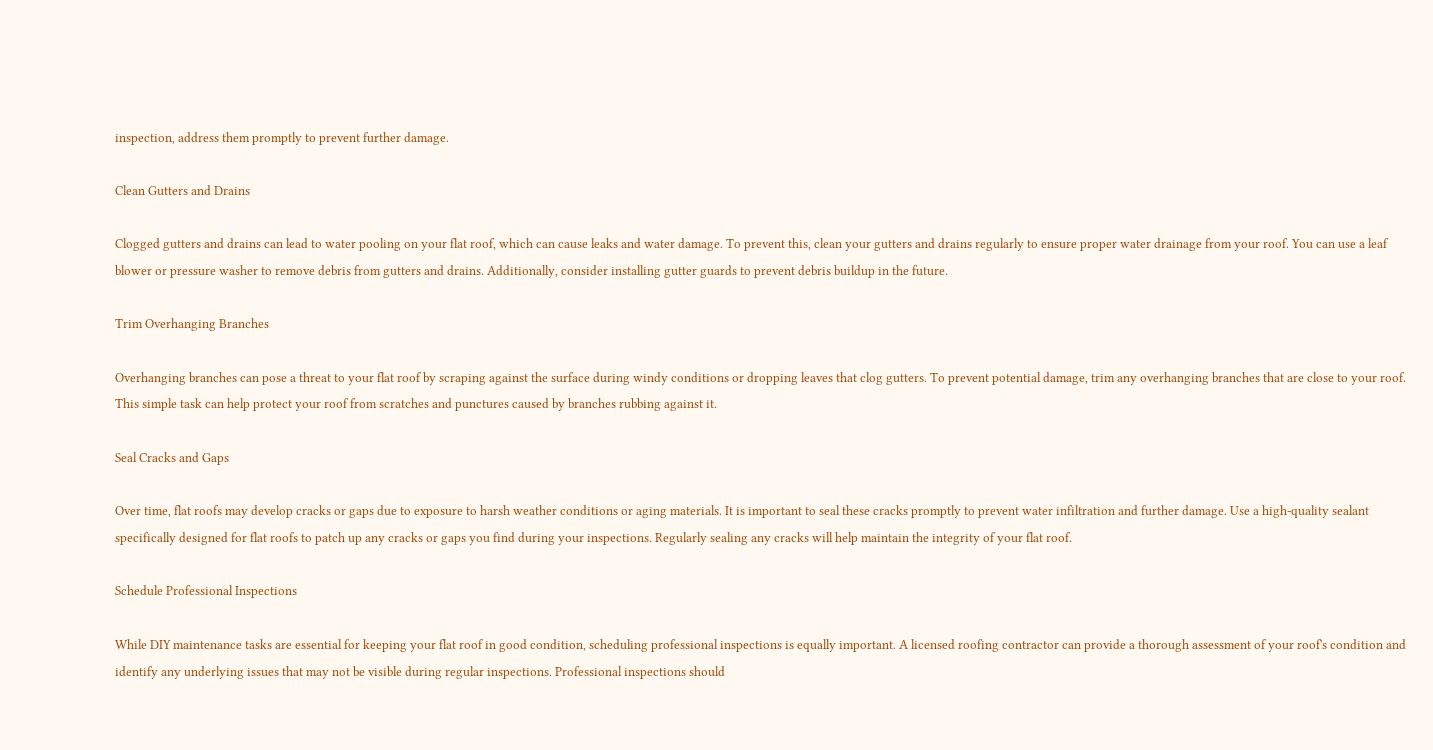inspection, address them promptly to prevent further damage.

Clean Gutters and Drains

Clogged gutters and drains can lead to water pooling on your flat roof, which can cause leaks and water damage. To prevent this, clean your gutters and drains regularly to ensure proper water drainage from your roof. You can use a leaf blower or pressure washer to remove debris from gutters and drains. Additionally, consider installing gutter guards to prevent debris buildup in the future.

Trim Overhanging Branches

Overhanging branches can pose a threat to your flat roof by scraping against the surface during windy conditions or dropping leaves that clog gutters. To prevent potential damage, trim any overhanging branches that are close to your roof. This simple task can help protect your roof from scratches and punctures caused by branches rubbing against it.

Seal Cracks and Gaps

Over time, flat roofs may develop cracks or gaps due to exposure to harsh weather conditions or aging materials. It is important to seal these cracks promptly to prevent water infiltration and further damage. Use a high-quality sealant specifically designed for flat roofs to patch up any cracks or gaps you find during your inspections. Regularly sealing any cracks will help maintain the integrity of your flat roof.

Schedule Professional Inspections

While DIY maintenance tasks are essential for keeping your flat roof in good condition, scheduling professional inspections is equally important. A licensed roofing contractor can provide a thorough assessment of your roof's condition and identify any underlying issues that may not be visible during regular inspections. Professional inspections should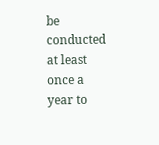be conducted at least once a year to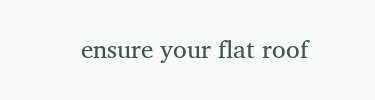ensure your flat roof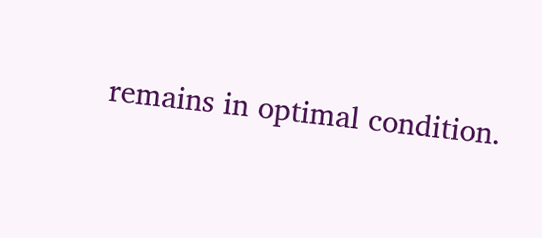remains in optimal condition.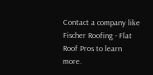Contact a company like Fischer Roofing - Flat Roof Pros to learn more.